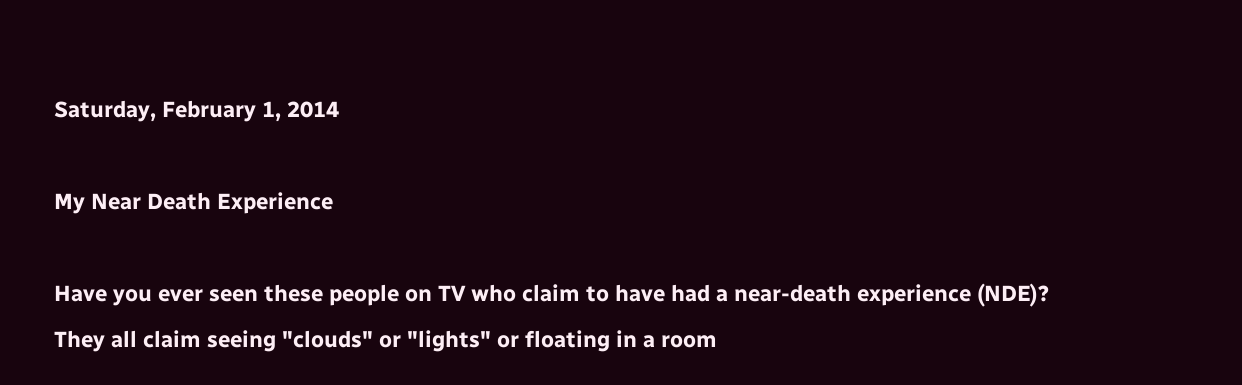Saturday, February 1, 2014

My Near Death Experience

Have you ever seen these people on TV who claim to have had a near-death experience (NDE)? They all claim seeing "clouds" or "lights" or floating in a room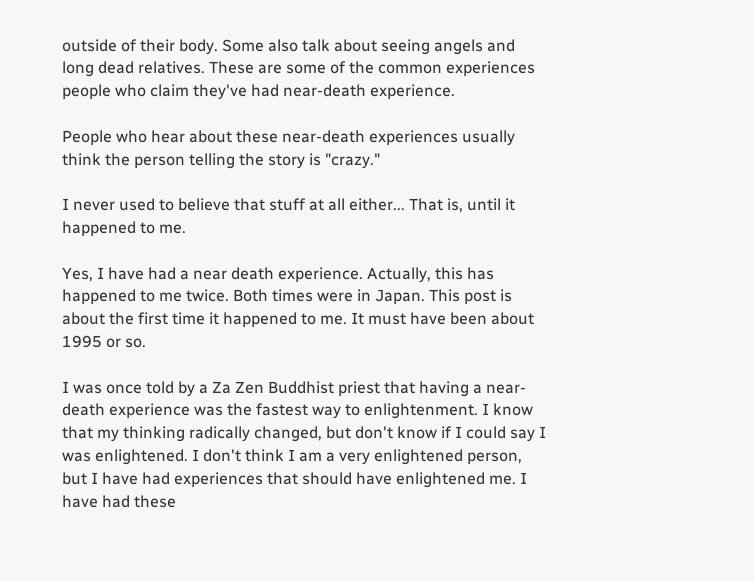outside of their body. Some also talk about seeing angels and long dead relatives. These are some of the common experiences people who claim they've had near-death experience.

People who hear about these near-death experiences usually think the person telling the story is "crazy."

I never used to believe that stuff at all either... That is, until it happened to me.

Yes, I have had a near death experience. Actually, this has happened to me twice. Both times were in Japan. This post is about the first time it happened to me. It must have been about 1995 or so.

I was once told by a Za Zen Buddhist priest that having a near-death experience was the fastest way to enlightenment. I know that my thinking radically changed, but don't know if I could say I was enlightened. I don't think I am a very enlightened person, but I have had experiences that should have enlightened me. I have had these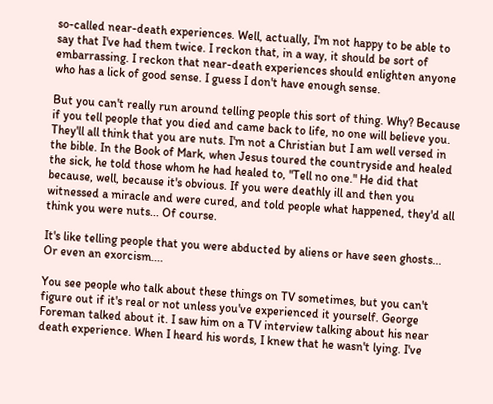so-called near-death experiences. Well, actually, I'm not happy to be able to say that I've had them twice. I reckon that, in a way, it should be sort of embarrassing. I reckon that near-death experiences should enlighten anyone who has a lick of good sense. I guess I don't have enough sense.

But you can't really run around telling people this sort of thing. Why? Because if you tell people that you died and came back to life, no one will believe you. They'll all think that you are nuts. I'm not a Christian but I am well versed in the bible. In the Book of Mark, when Jesus toured the countryside and healed the sick, he told those whom he had healed to, "Tell no one." He did that because, well, because it's obvious. If you were deathly ill and then you witnessed a miracle and were cured, and told people what happened, they'd all think you were nuts... Of course.

It's like telling people that you were abducted by aliens or have seen ghosts... Or even an exorcism....

You see people who talk about these things on TV sometimes, but you can't figure out if it's real or not unless you've experienced it yourself. George Foreman talked about it. I saw him on a TV interview talking about his near death experience. When I heard his words, I knew that he wasn't lying. I've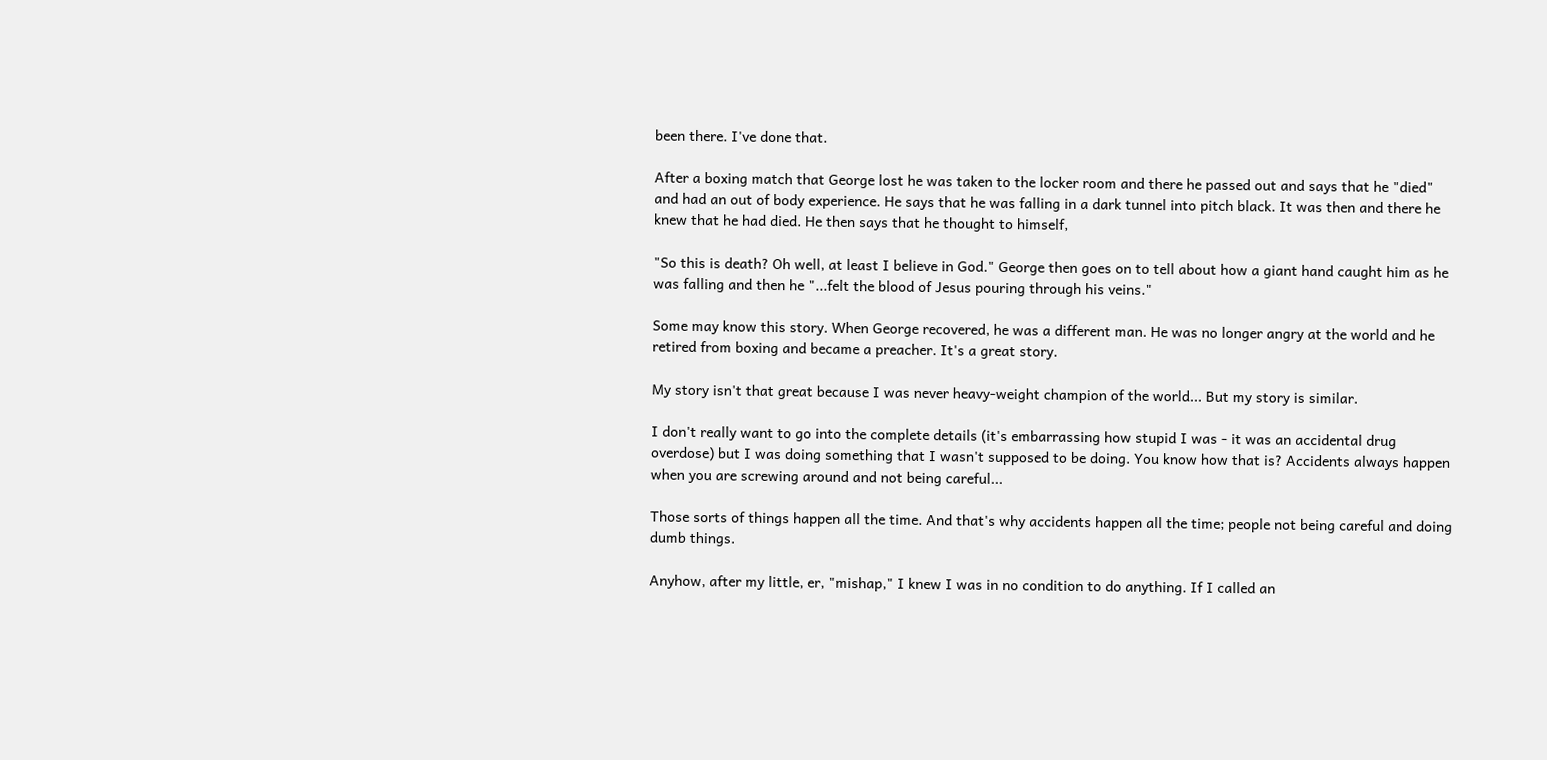been there. I've done that.

After a boxing match that George lost he was taken to the locker room and there he passed out and says that he "died" and had an out of body experience. He says that he was falling in a dark tunnel into pitch black. It was then and there he knew that he had died. He then says that he thought to himself,

"So this is death? Oh well, at least I believe in God." George then goes on to tell about how a giant hand caught him as he was falling and then he "...felt the blood of Jesus pouring through his veins."

Some may know this story. When George recovered, he was a different man. He was no longer angry at the world and he retired from boxing and became a preacher. It's a great story.

My story isn't that great because I was never heavy-weight champion of the world... But my story is similar.

I don't really want to go into the complete details (it's embarrassing how stupid I was - it was an accidental drug overdose) but I was doing something that I wasn't supposed to be doing. You know how that is? Accidents always happen when you are screwing around and not being careful...

Those sorts of things happen all the time. And that's why accidents happen all the time; people not being careful and doing dumb things.

Anyhow, after my little, er, "mishap," I knew I was in no condition to do anything. If I called an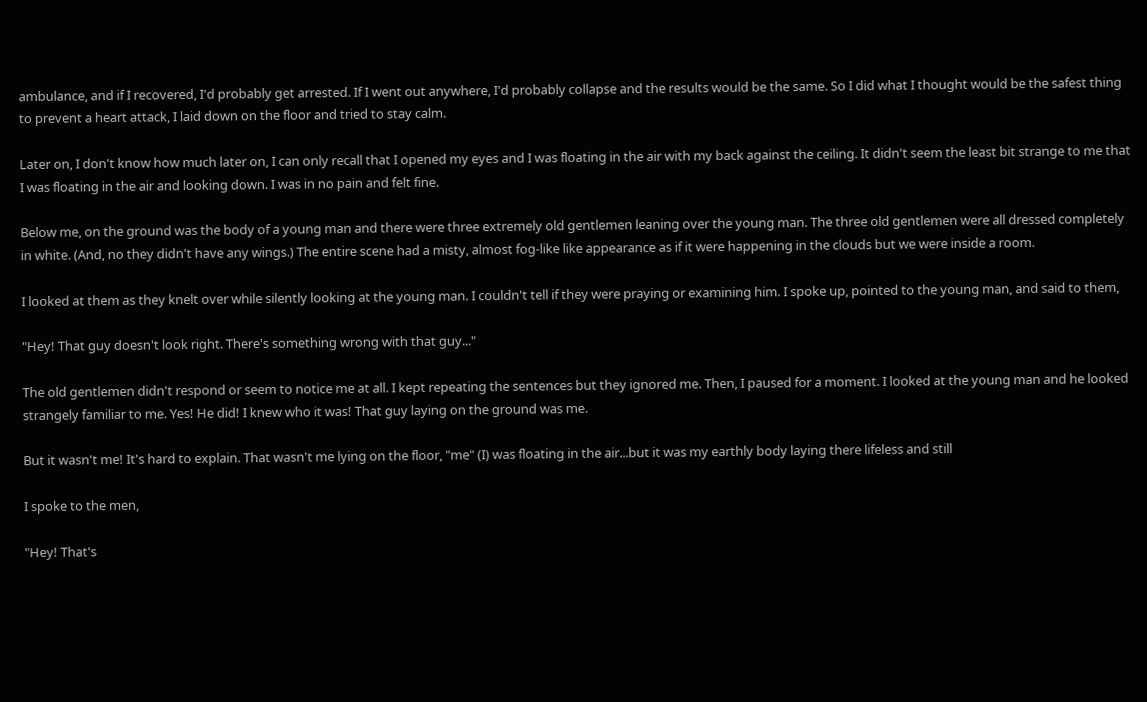ambulance, and if I recovered, I'd probably get arrested. If I went out anywhere, I'd probably collapse and the results would be the same. So I did what I thought would be the safest thing to prevent a heart attack, I laid down on the floor and tried to stay calm.

Later on, I don't know how much later on, I can only recall that I opened my eyes and I was floating in the air with my back against the ceiling. It didn't seem the least bit strange to me that I was floating in the air and looking down. I was in no pain and felt fine.

Below me, on the ground was the body of a young man and there were three extremely old gentlemen leaning over the young man. The three old gentlemen were all dressed completely in white. (And, no they didn't have any wings.) The entire scene had a misty, almost fog-like like appearance as if it were happening in the clouds but we were inside a room.

I looked at them as they knelt over while silently looking at the young man. I couldn't tell if they were praying or examining him. I spoke up, pointed to the young man, and said to them,

"Hey! That guy doesn't look right. There's something wrong with that guy..."

The old gentlemen didn't respond or seem to notice me at all. I kept repeating the sentences but they ignored me. Then, I paused for a moment. I looked at the young man and he looked strangely familiar to me. Yes! He did! I knew who it was! That guy laying on the ground was me.

But it wasn't me! It's hard to explain. That wasn't me lying on the floor, "me" (I) was floating in the air...but it was my earthly body laying there lifeless and still

I spoke to the men,

"Hey! That's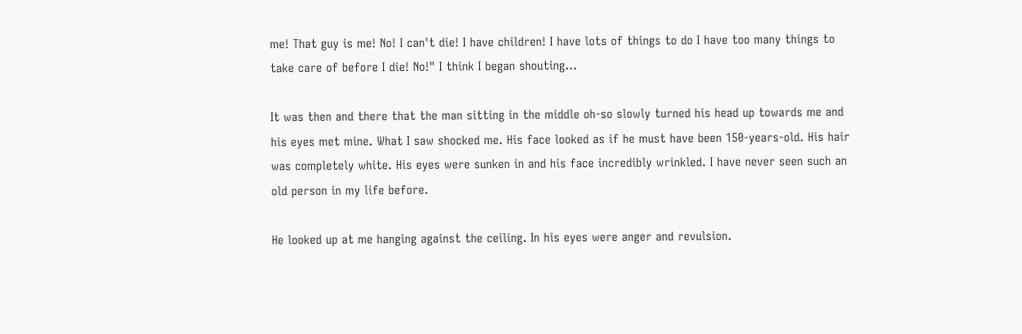me! That guy is me! No! I can't die! I have children! I have lots of things to do I have too many things to take care of before I die! No!" I think I began shouting...

It was then and there that the man sitting in the middle oh-so slowly turned his head up towards me and his eyes met mine. What I saw shocked me. His face looked as if he must have been 150-years-old. His hair was completely white. His eyes were sunken in and his face incredibly wrinkled. I have never seen such an old person in my life before.

He looked up at me hanging against the ceiling. In his eyes were anger and revulsion.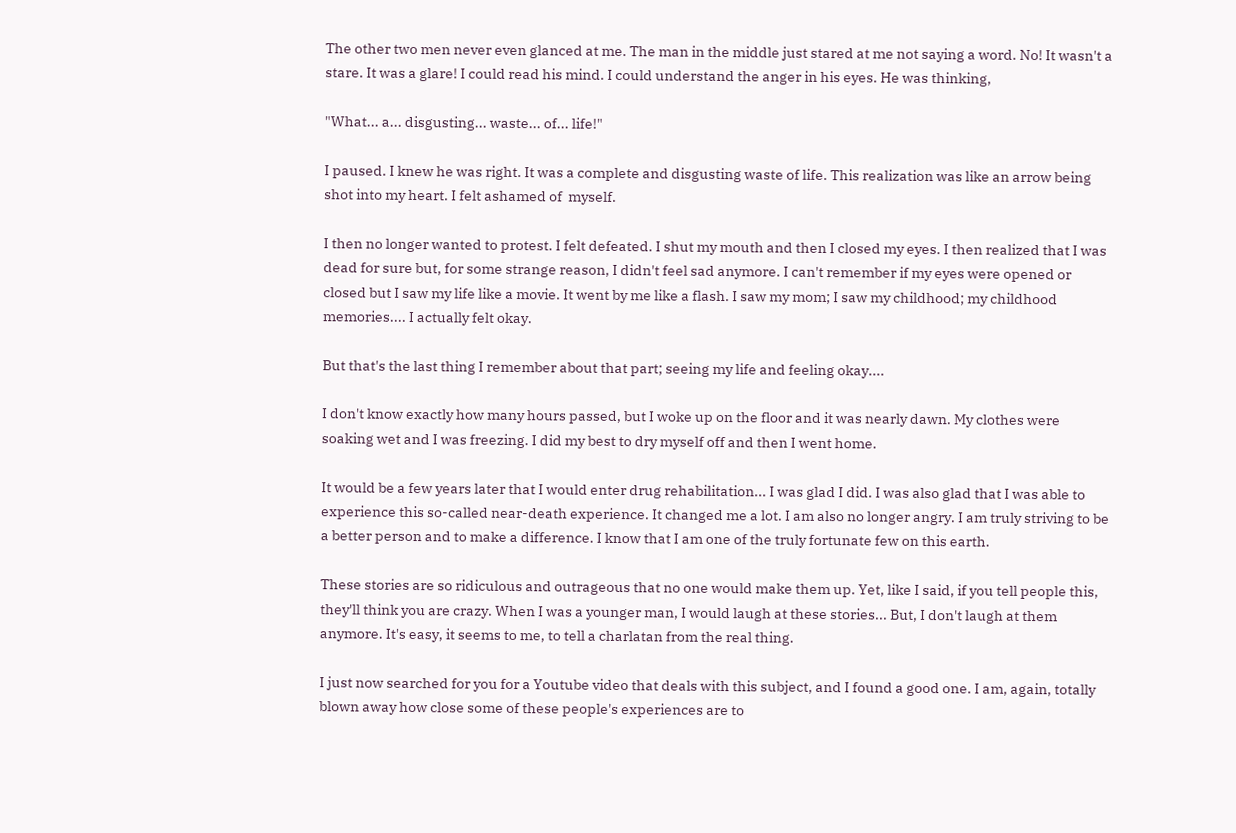The other two men never even glanced at me. The man in the middle just stared at me not saying a word. No! It wasn't a stare. It was a glare! I could read his mind. I could understand the anger in his eyes. He was thinking,

"What... a... disgusting... waste... of... life!"

I paused. I knew he was right. It was a complete and disgusting waste of life. This realization was like an arrow being shot into my heart. I felt ashamed of  myself.

I then no longer wanted to protest. I felt defeated. I shut my mouth and then I closed my eyes. I then realized that I was dead for sure but, for some strange reason, I didn't feel sad anymore. I can't remember if my eyes were opened or closed but I saw my life like a movie. It went by me like a flash. I saw my mom; I saw my childhood; my childhood memories.... I actually felt okay.

But that's the last thing I remember about that part; seeing my life and feeling okay....

I don't know exactly how many hours passed, but I woke up on the floor and it was nearly dawn. My clothes were soaking wet and I was freezing. I did my best to dry myself off and then I went home.

It would be a few years later that I would enter drug rehabilitation... I was glad I did. I was also glad that I was able to experience this so-called near-death experience. It changed me a lot. I am also no longer angry. I am truly striving to be a better person and to make a difference. I know that I am one of the truly fortunate few on this earth.

These stories are so ridiculous and outrageous that no one would make them up. Yet, like I said, if you tell people this, they'll think you are crazy. When I was a younger man, I would laugh at these stories... But, I don't laugh at them anymore. It's easy, it seems to me, to tell a charlatan from the real thing.

I just now searched for you for a Youtube video that deals with this subject, and I found a good one. I am, again, totally blown away how close some of these people's experiences are to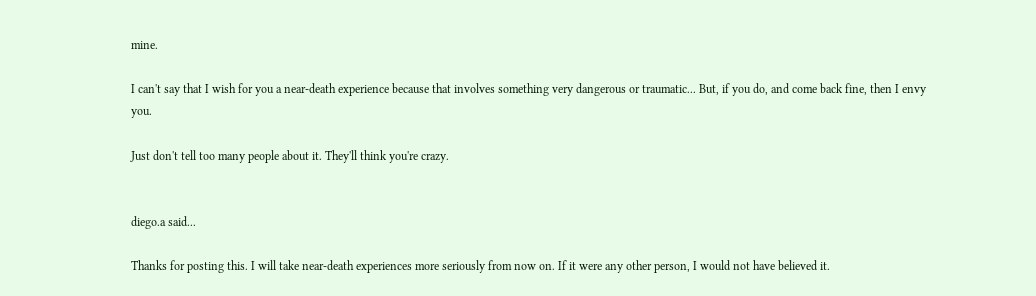mine.

I can't say that I wish for you a near-death experience because that involves something very dangerous or traumatic... But, if you do, and come back fine, then I envy you.

Just don't tell too many people about it. They'll think you're crazy.


diego.a said...

Thanks for posting this. I will take near-death experiences more seriously from now on. If it were any other person, I would not have believed it.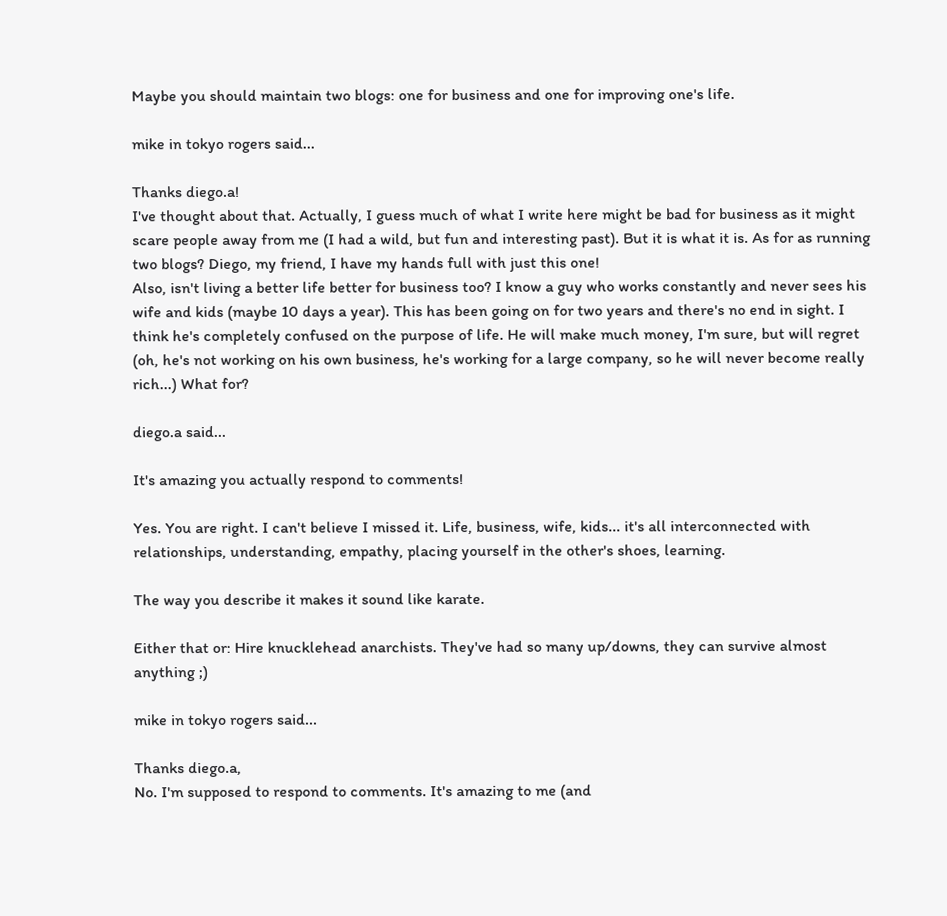Maybe you should maintain two blogs: one for business and one for improving one's life.

mike in tokyo rogers said...

Thanks diego.a!
I've thought about that. Actually, I guess much of what I write here might be bad for business as it might scare people away from me (I had a wild, but fun and interesting past). But it is what it is. As for as running two blogs? Diego, my friend, I have my hands full with just this one!
Also, isn't living a better life better for business too? I know a guy who works constantly and never sees his wife and kids (maybe 10 days a year). This has been going on for two years and there's no end in sight. I think he's completely confused on the purpose of life. He will make much money, I'm sure, but will regret (oh, he's not working on his own business, he's working for a large company, so he will never become really rich...) What for?

diego.a said...

It's amazing you actually respond to comments!

Yes. You are right. I can't believe I missed it. Life, business, wife, kids... it's all interconnected with relationships, understanding, empathy, placing yourself in the other's shoes, learning.

The way you describe it makes it sound like karate.

Either that or: Hire knucklehead anarchists. They've had so many up/downs, they can survive almost anything ;)

mike in tokyo rogers said...

Thanks diego.a,
No. I'm supposed to respond to comments. It's amazing to me (and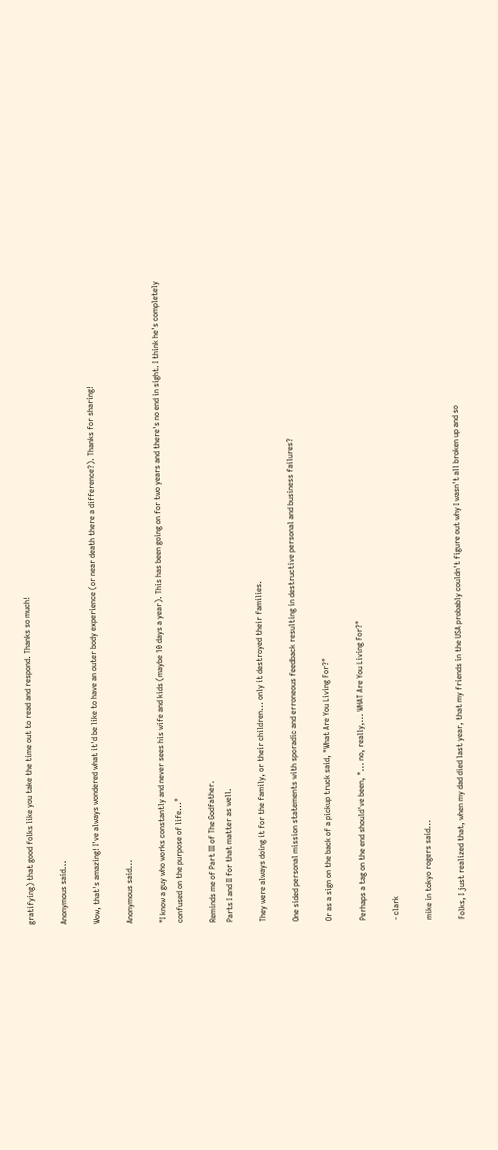gratifying) that good folks like you take the time out to read and respond. Thanks so much!

Anonymous said...

Wow, that's amazing! I've always wondered what it'd be like to have an outer body experience (or near death there a difference?). Thanks for sharing!

Anonymous said...

"I know a guy who works constantly and never sees his wife and kids (maybe 10 days a year). This has been going on for two years and there's no end in sight. I think he's completely confused on the purpose of life..."

Reminds me of Part III of The Godfather.
Parts I and II for that matter as well.

They were always doing it for the family, or their children... only it destroyed their families.

One sided personal mission statements with sporadic and erroneous feedback resulting in destructive personal and business failures?

Or as a sign on the back of a pickup truck said, "What Are You Living For?"

Perhaps a tag on the end should've been, "... no, really,... WHAT Are You Living For?"

- clark

mike in tokyo rogers said...

Folks, I just realized that, when my dad died last year, that my friends in the USA probably couldn't figure out why I wasn't all broken up and so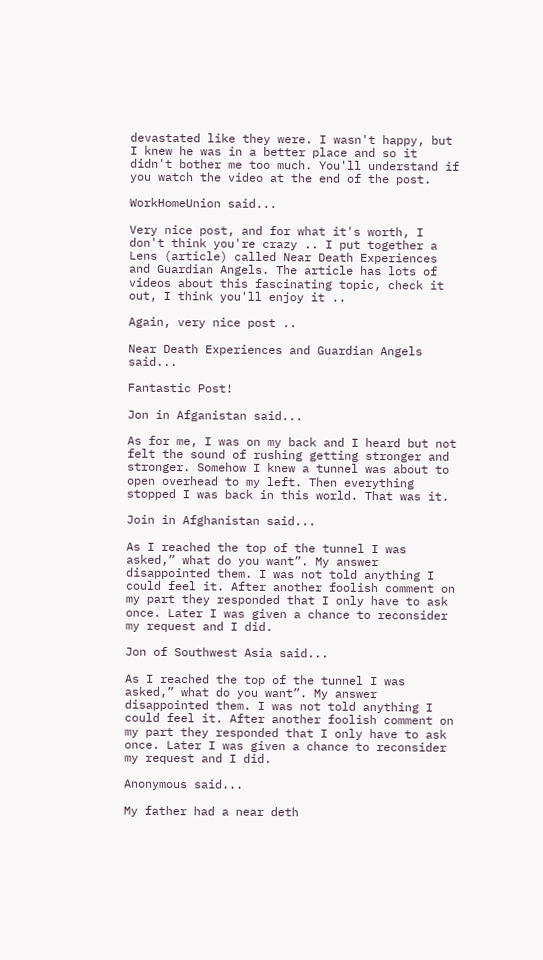devastated like they were. I wasn't happy, but I knew he was in a better place and so it didn't bother me too much. You'll understand if you watch the video at the end of the post.

WorkHomeUnion said...

Very nice post, and for what it's worth, I don't think you're crazy .. I put together a Lens (article) called Near Death Experiences and Guardian Angels. The article has lots of videos about this fascinating topic, check it out, I think you'll enjoy it ..

Again, very nice post ..

Near Death Experiences and Guardian Angels said...

Fantastic Post!

Jon in Afganistan said...

As for me, I was on my back and I heard but not felt the sound of rushing getting stronger and stronger. Somehow I knew a tunnel was about to open overhead to my left. Then everything stopped I was back in this world. That was it.

Join in Afghanistan said...

As I reached the top of the tunnel I was asked,” what do you want”. My answer disappointed them. I was not told anything I could feel it. After another foolish comment on my part they responded that I only have to ask once. Later I was given a chance to reconsider my request and I did.

Jon of Southwest Asia said...

As I reached the top of the tunnel I was asked,” what do you want”. My answer disappointed them. I was not told anything I could feel it. After another foolish comment on my part they responded that I only have to ask once. Later I was given a chance to reconsider my request and I did.

Anonymous said...

My father had a near deth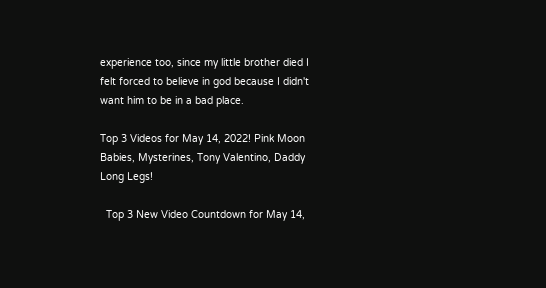experience too, since my little brother died I felt forced to believe in god because I didn't want him to be in a bad place.

Top 3 Videos for May 14, 2022! Pink Moon Babies, Mysterines, Tony Valentino, Daddy Long Legs!

  Top 3 New Video Countdown for May 14,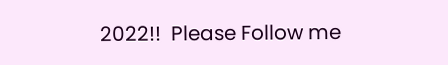2022!!  Please Follow me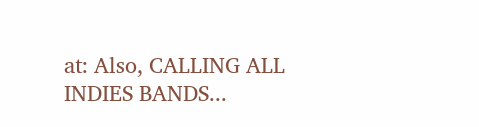at: Also, CALLING ALL INDIES BANDS...